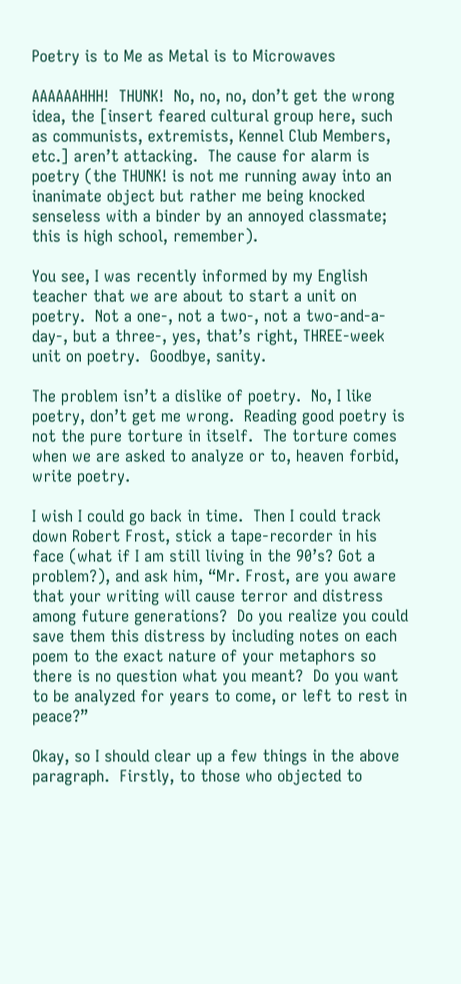Poetry is to Me as Metal is to Microwaves

AAAAAAHHH!  THUNK!  No, no, no, don’t get the wrong idea, the [insert feared cultural group here, such as communists, extremists, Kennel Club Members, etc.] aren’t attacking.  The cause for alarm is poetry (the THUNK! is not me running away into an inanimate object but rather me being knocked senseless with a binder by an annoyed classmate; this is high school, remember).

You see, I was recently informed by my English teacher that we are about to start a unit on poetry.  Not a one-, not a two-, not a two-and-a-day-, but a three-, yes, that’s right, THREE-week unit on poetry.  Goodbye, sanity.

The problem isn’t a dislike of poetry.  No, I like poetry, don’t get me wrong.  Reading good poetry is not the pure torture in itself.  The torture comes when we are asked to analyze or to, heaven forbid, write poetry.

I wish I could go back in time.  Then I could track down Robert Frost, stick a tape-recorder in his face (what if I am still living in the 90’s? Got a problem?), and ask him, “Mr. Frost, are you aware that your writing will cause terror and distress among future generations?  Do you realize you could save them this distress by including notes on each poem to the exact nature of your metaphors so there is no question what you meant?  Do you want to be analyzed for years to come, or left to rest in peace?”

Okay, so I should clear up a few things in the above paragraph.  Firstly, to those who objected to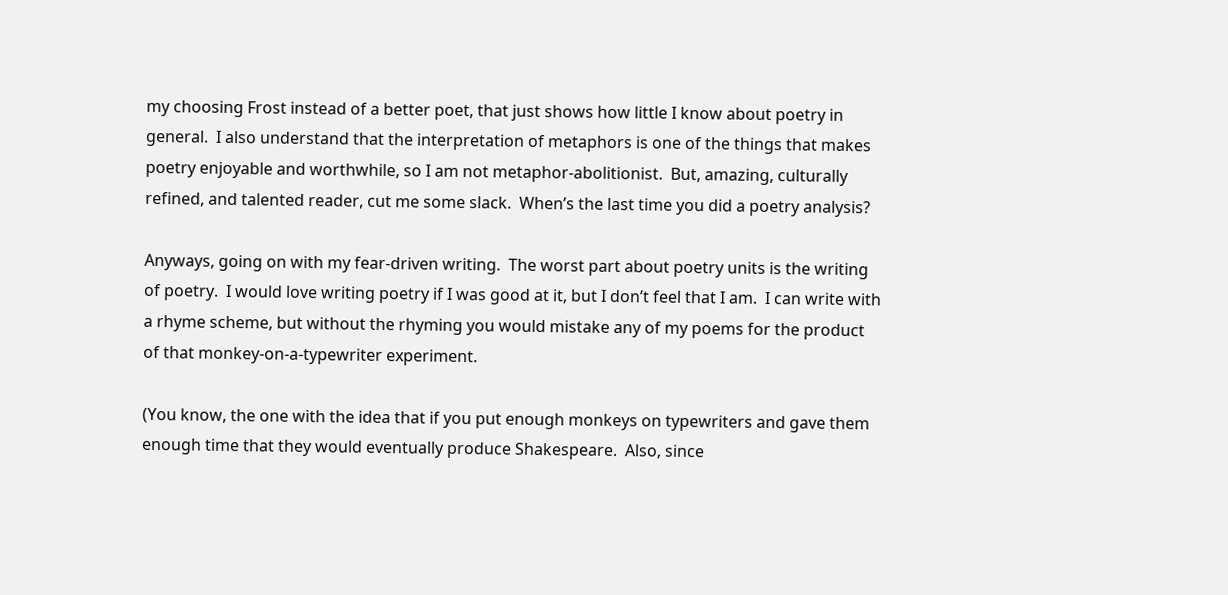my choosing Frost instead of a better poet, that just shows how little I know about poetry in general.  I also understand that the interpretation of metaphors is one of the things that makes poetry enjoyable and worthwhile, so I am not metaphor-abolitionist.  But, amazing, culturally refined, and talented reader, cut me some slack.  When’s the last time you did a poetry analysis?

Anyways, going on with my fear-driven writing.  The worst part about poetry units is the writing of poetry.  I would love writing poetry if I was good at it, but I don’t feel that I am.  I can write with a rhyme scheme, but without the rhyming you would mistake any of my poems for the product of that monkey-on-a-typewriter experiment.

(You know, the one with the idea that if you put enough monkeys on typewriters and gave them enough time that they would eventually produce Shakespeare.  Also, since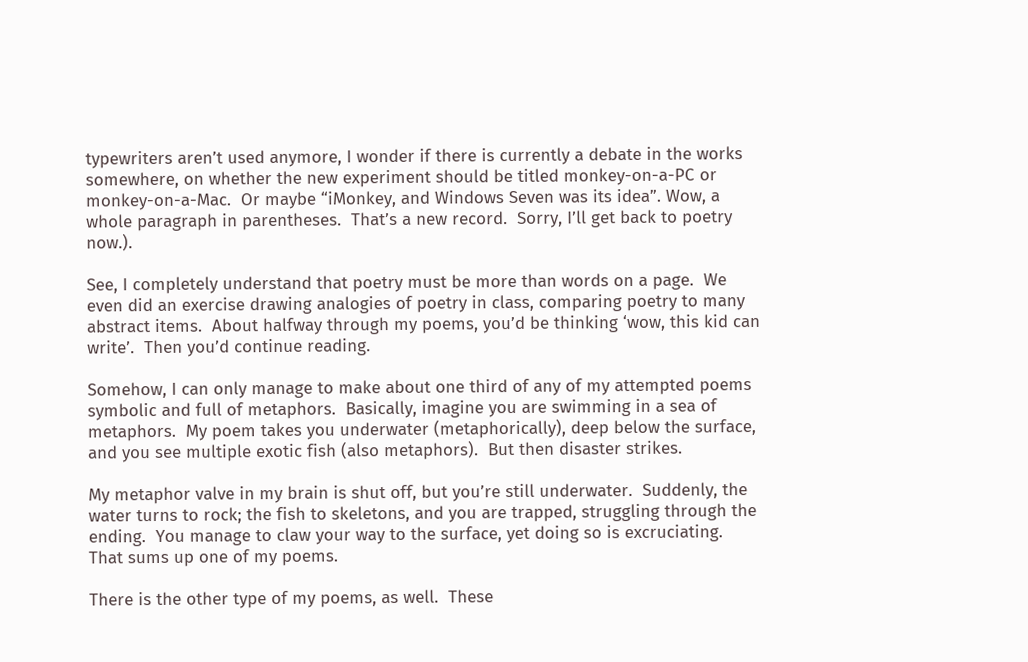typewriters aren’t used anymore, I wonder if there is currently a debate in the works somewhere, on whether the new experiment should be titled monkey-on-a-PC or monkey-on-a-Mac.  Or maybe “iMonkey, and Windows Seven was its idea”. Wow, a whole paragraph in parentheses.  That’s a new record.  Sorry, I’ll get back to poetry now.).

See, I completely understand that poetry must be more than words on a page.  We even did an exercise drawing analogies of poetry in class, comparing poetry to many abstract items.  About halfway through my poems, you’d be thinking ‘wow, this kid can write’.  Then you’d continue reading.

Somehow, I can only manage to make about one third of any of my attempted poems symbolic and full of metaphors.  Basically, imagine you are swimming in a sea of metaphors.  My poem takes you underwater (metaphorically), deep below the surface, and you see multiple exotic fish (also metaphors).  But then disaster strikes.

My metaphor valve in my brain is shut off, but you’re still underwater.  Suddenly, the water turns to rock; the fish to skeletons, and you are trapped, struggling through the ending.  You manage to claw your way to the surface, yet doing so is excruciating.  That sums up one of my poems.

There is the other type of my poems, as well.  These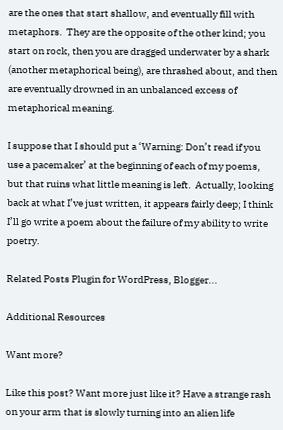are the ones that start shallow, and eventually fill with metaphors.  They are the opposite of the other kind; you start on rock, then you are dragged underwater by a shark (another metaphorical being), are thrashed about, and then are eventually drowned in an unbalanced excess of metaphorical meaning.

I suppose that I should put a ‘Warning: Don’t read if you use a pacemaker’ at the beginning of each of my poems, but that ruins what little meaning is left.  Actually, looking back at what I’ve just written, it appears fairly deep; I think I’ll go write a poem about the failure of my ability to write poetry.

Related Posts Plugin for WordPress, Blogger...

Additional Resources

Want more?

Like this post? Want more just like it? Have a strange rash on your arm that is slowly turning into an alien life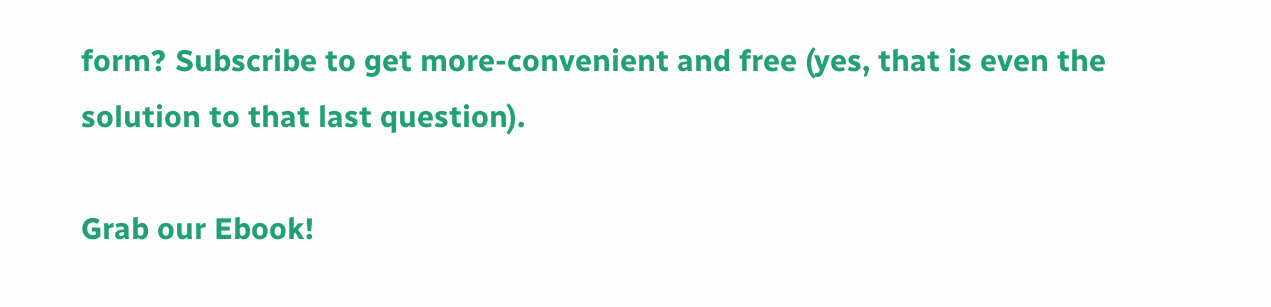form? Subscribe to get more-convenient and free (yes, that is even the solution to that last question).

Grab our Ebook!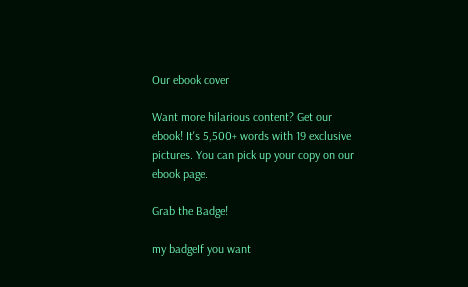Our ebook cover

Want more hilarious content? Get our ebook! It's 5,500+ words with 19 exclusive pictures. You can pick up your copy on our ebook page.

Grab the Badge!

my badgeIf you want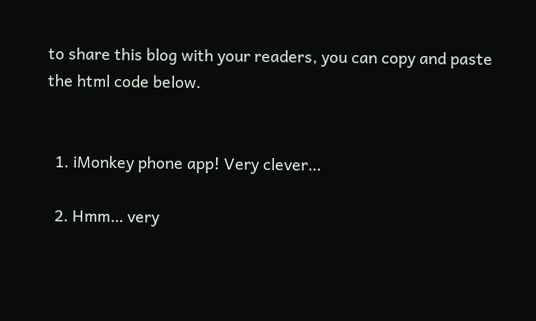to share this blog with your readers, you can copy and paste the html code below.


  1. iMonkey phone app! Very clever…

  2. Hmm… very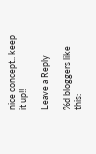nice concept.. keep it up!!

Leave a Reply

%d bloggers like this: